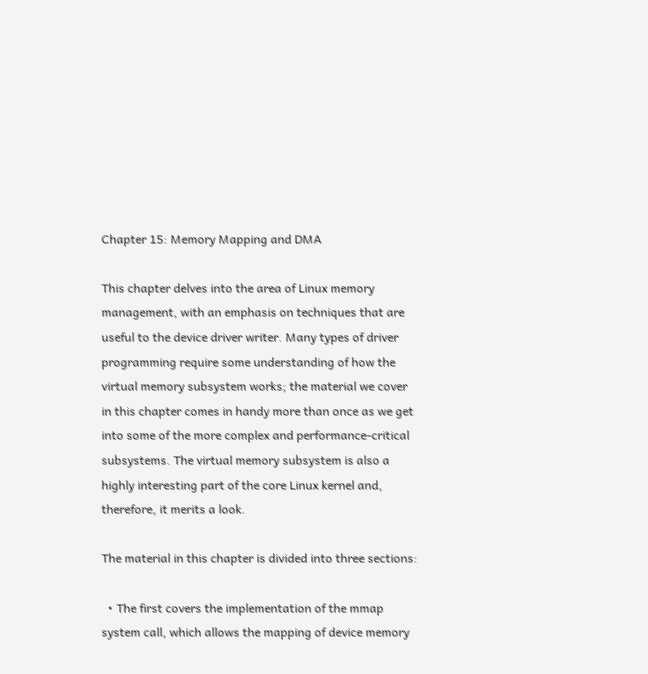Chapter 15: Memory Mapping and DMA

This chapter delves into the area of Linux memory management, with an emphasis on techniques that are useful to the device driver writer. Many types of driver programming require some understanding of how the virtual memory subsystem works; the material we cover in this chapter comes in handy more than once as we get into some of the more complex and performance-critical subsystems. The virtual memory subsystem is also a highly interesting part of the core Linux kernel and, therefore, it merits a look.

The material in this chapter is divided into three sections:

  • The first covers the implementation of the mmap system call, which allows the mapping of device memory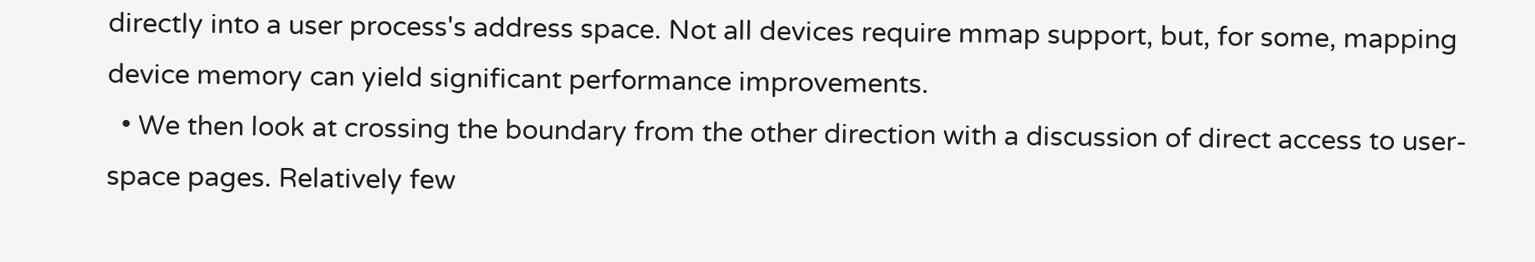directly into a user process's address space. Not all devices require mmap support, but, for some, mapping device memory can yield significant performance improvements.
  • We then look at crossing the boundary from the other direction with a discussion of direct access to user-space pages. Relatively few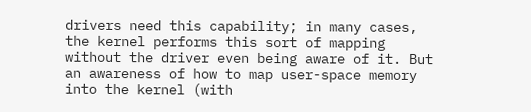drivers need this capability; in many cases, the kernel performs this sort of mapping without the driver even being aware of it. But an awareness of how to map user-space memory into the kernel (with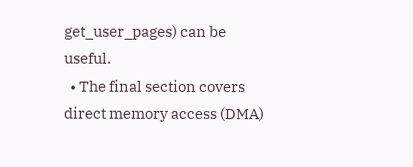get_user_pages) can be useful.
  • The final section covers direct memory access (DMA)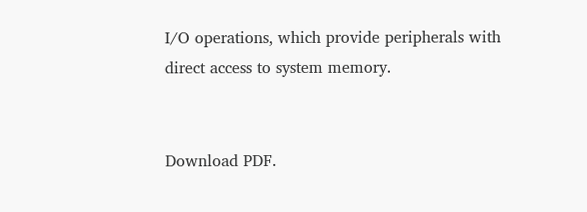I/O operations, which provide peripherals with direct access to system memory.


Download PDF.